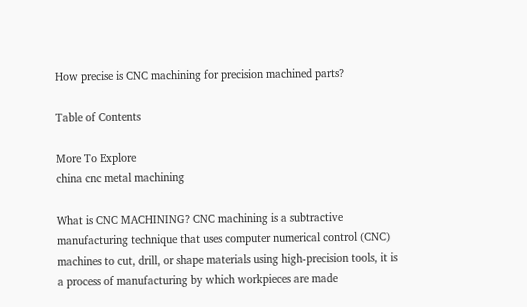How precise is CNC machining for precision machined parts?

Table of Contents

More To Explore
china cnc metal machining

What is CNC MACHINING? CNC machining is a subtractive manufacturing technique that uses computer numerical control (CNC) machines to cut, drill, or shape materials using high-precision tools, it is a process of manufacturing by which workpieces are made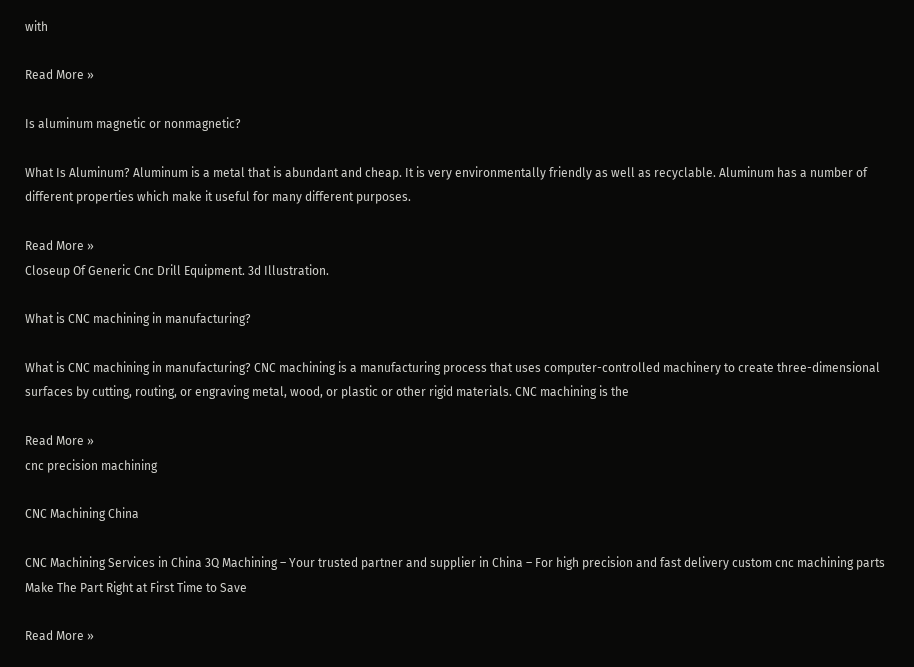with

Read More »

Is aluminum magnetic or nonmagnetic?

What Is Aluminum? Aluminum is a metal that is abundant and cheap. It is very environmentally friendly as well as recyclable. Aluminum has a number of different properties which make it useful for many different purposes.

Read More »
Closeup Of Generic Cnc Drill Equipment. 3d Illustration.

What is CNC machining in manufacturing?

What is CNC machining in manufacturing? CNC machining is a manufacturing process that uses computer-controlled machinery to create three-dimensional surfaces by cutting, routing, or engraving metal, wood, or plastic or other rigid materials. CNC machining is the

Read More »
cnc precision machining

CNC Machining China

CNC Machining Services in China 3Q Machining – Your trusted partner and supplier in China – For high precision and fast delivery custom cnc machining parts Make The Part Right at First Time to Save

Read More »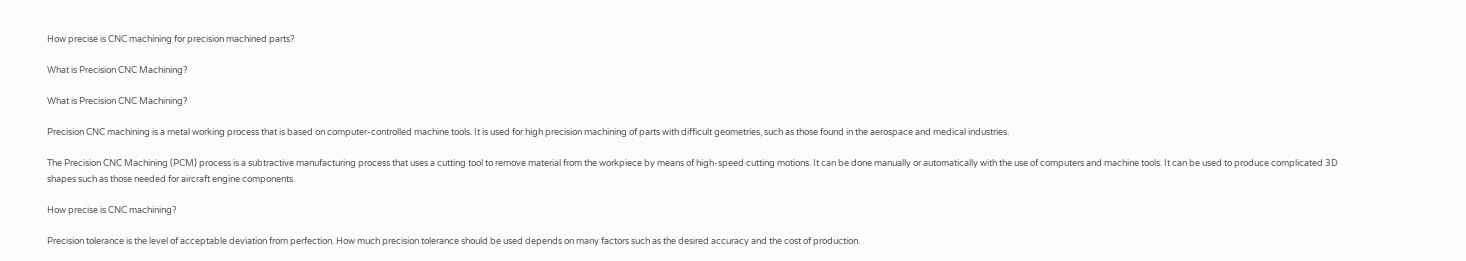How precise is CNC machining for precision machined parts?

What is Precision CNC Machining?

What is Precision CNC Machining?

Precision CNC machining is a metal working process that is based on computer-controlled machine tools. It is used for high precision machining of parts with difficult geometries, such as those found in the aerospace and medical industries.

The Precision CNC Machining (PCM) process is a subtractive manufacturing process that uses a cutting tool to remove material from the workpiece by means of high-speed cutting motions. It can be done manually or automatically with the use of computers and machine tools. It can be used to produce complicated 3D shapes such as those needed for aircraft engine components.

How precise is CNC machining?

Precision tolerance is the level of acceptable deviation from perfection. How much precision tolerance should be used depends on many factors such as the desired accuracy and the cost of production.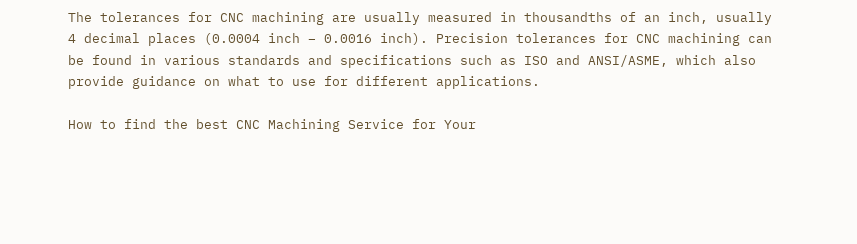The tolerances for CNC machining are usually measured in thousandths of an inch, usually 4 decimal places (0.0004 inch – 0.0016 inch). Precision tolerances for CNC machining can be found in various standards and specifications such as ISO and ANSI/ASME, which also provide guidance on what to use for different applications.

How to find the best CNC Machining Service for Your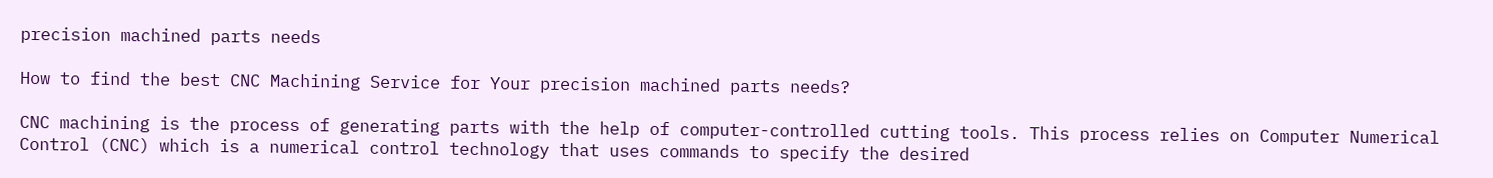precision machined parts needs

How to find the best CNC Machining Service for Your precision machined parts needs?

CNC machining is the process of generating parts with the help of computer-controlled cutting tools. This process relies on Computer Numerical Control (CNC) which is a numerical control technology that uses commands to specify the desired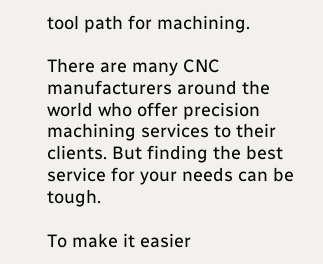tool path for machining.

There are many CNC manufacturers around the world who offer precision machining services to their clients. But finding the best service for your needs can be tough.

To make it easier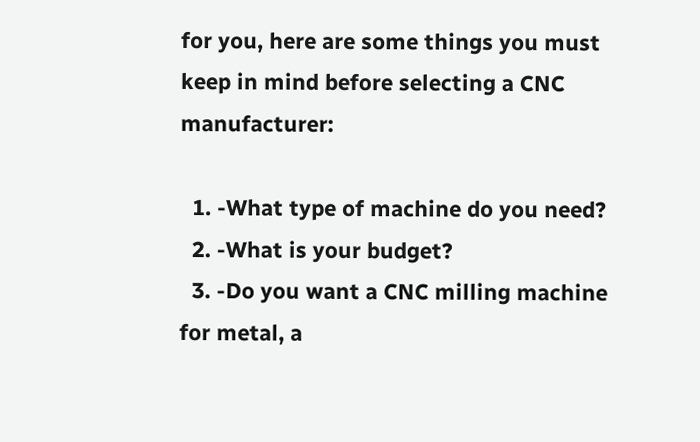for you, here are some things you must keep in mind before selecting a CNC manufacturer:

  1. -What type of machine do you need?
  2. -What is your budget?
  3. -Do you want a CNC milling machine for metal, a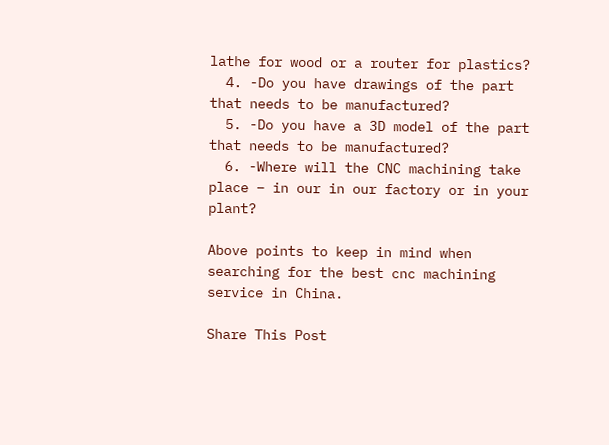lathe for wood or a router for plastics?
  4. -Do you have drawings of the part that needs to be manufactured?
  5. -Do you have a 3D model of the part that needs to be manufactured?
  6. -Where will the CNC machining take place – in our in our factory or in your plant?

Above points to keep in mind when searching for the best cnc machining service in China.

Share This Post